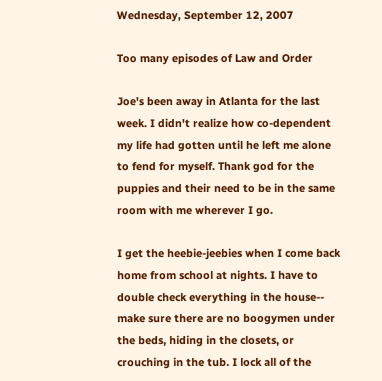Wednesday, September 12, 2007

Too many episodes of Law and Order

Joe's been away in Atlanta for the last week. I didn't realize how co-dependent my life had gotten until he left me alone to fend for myself. Thank god for the puppies and their need to be in the same room with me wherever I go.

I get the heebie-jeebies when I come back home from school at nights. I have to double check everything in the house-- make sure there are no boogymen under the beds, hiding in the closets, or crouching in the tub. I lock all of the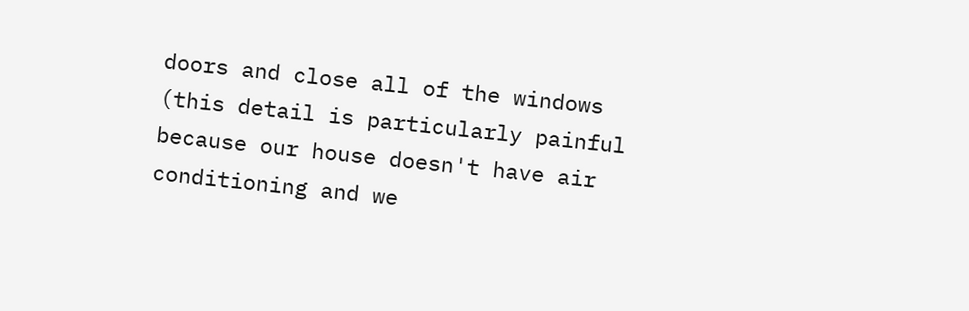doors and close all of the windows (this detail is particularly painful because our house doesn't have air conditioning and we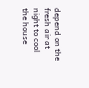depend on the fresh air at night to cool the house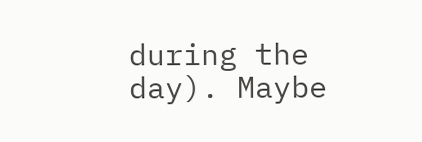during the day). Maybe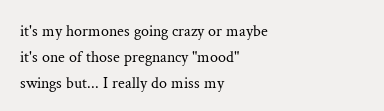it's my hormones going crazy or maybe it's one of those pregnancy "mood" swings but... I really do miss my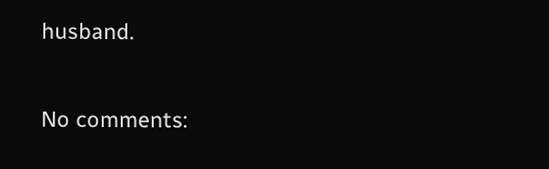husband.

No comments: